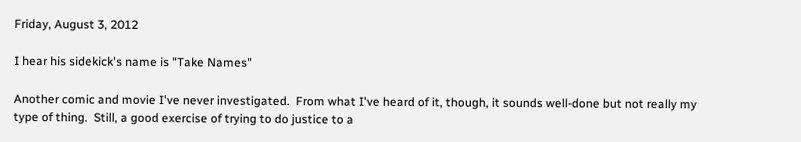Friday, August 3, 2012

I hear his sidekick's name is "Take Names"

Another comic and movie I've never investigated.  From what I've heard of it, though, it sounds well-done but not really my type of thing.  Still, a good exercise of trying to do justice to a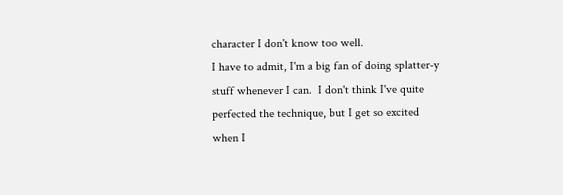character I don't know too well.
I have to admit, I'm a big fan of doing splatter-y stuff whenever I can.  I don't think I've quite perfected the technique, but I get so excited when I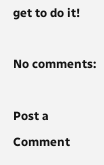get to do it!

No comments:

Post a Comment